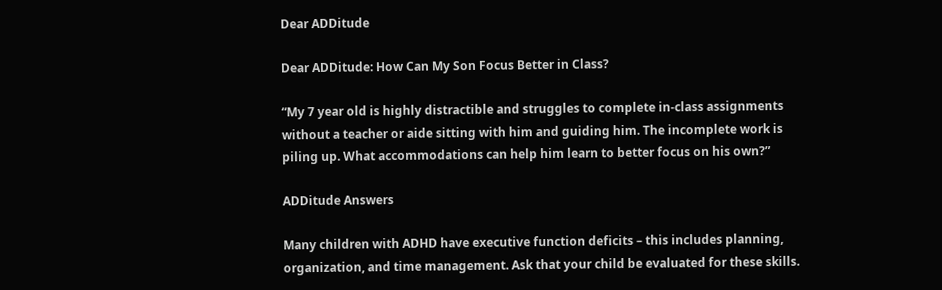Dear ADDitude

Dear ADDitude: How Can My Son Focus Better in Class?

“My 7 year old is highly distractible and struggles to complete in-class assignments without a teacher or aide sitting with him and guiding him. The incomplete work is piling up. What accommodations can help him learn to better focus on his own?”

ADDitude Answers

Many children with ADHD have executive function deficits – this includes planning, organization, and time management. Ask that your child be evaluated for these skills.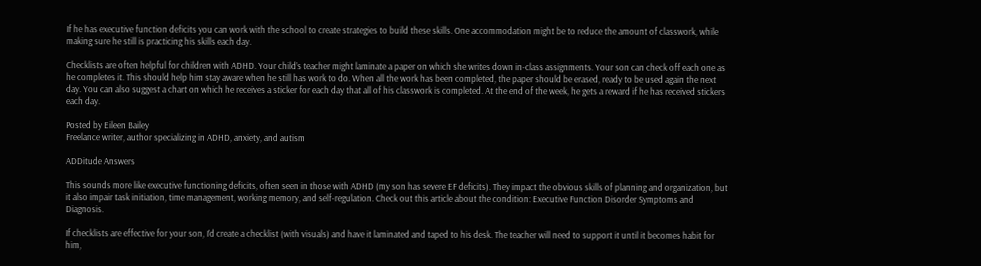If he has executive function deficits you can work with the school to create strategies to build these skills. One accommodation might be to reduce the amount of classwork, while making sure he still is practicing his skills each day.

Checklists are often helpful for children with ADHD. Your child’s teacher might laminate a paper on which she writes down in-class assignments. Your son can check off each one as he completes it. This should help him stay aware when he still has work to do. When all the work has been completed, the paper should be erased, ready to be used again the next day. You can also suggest a chart on which he receives a sticker for each day that all of his classwork is completed. At the end of the week, he gets a reward if he has received stickers each day.

Posted by Eileen Bailey
Freelance writer, author specializing in ADHD, anxiety, and autism

ADDitude Answers

This sounds more like executive functioning deficits, often seen in those with ADHD (my son has severe EF deficits). They impact the obvious skills of planning and organization, but it also impair task initiation, time management, working memory, and self-regulation. Check out this article about the condition: Executive Function Disorder Symptoms and Diagnosis.

If checklists are effective for your son, I’d create a checklist (with visuals) and have it laminated and taped to his desk. The teacher will need to support it until it becomes habit for him,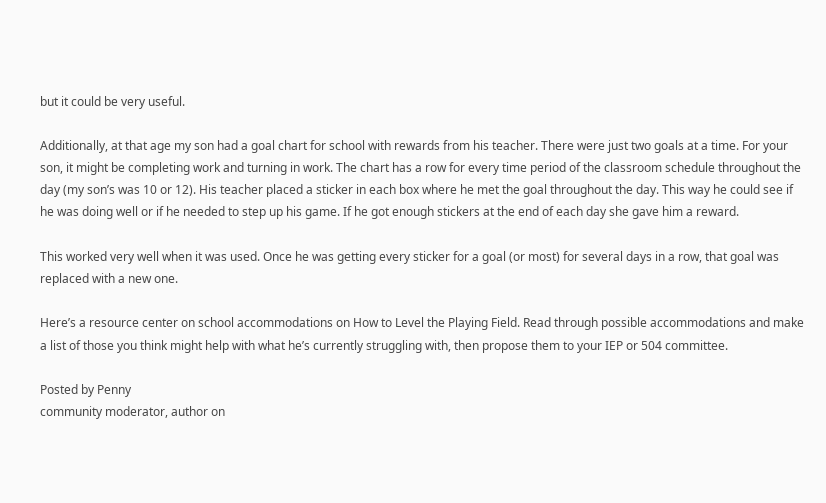but it could be very useful.

Additionally, at that age my son had a goal chart for school with rewards from his teacher. There were just two goals at a time. For your son, it might be completing work and turning in work. The chart has a row for every time period of the classroom schedule throughout the day (my son’s was 10 or 12). His teacher placed a sticker in each box where he met the goal throughout the day. This way he could see if he was doing well or if he needed to step up his game. If he got enough stickers at the end of each day she gave him a reward.

This worked very well when it was used. Once he was getting every sticker for a goal (or most) for several days in a row, that goal was replaced with a new one.

Here’s a resource center on school accommodations on How to Level the Playing Field. Read through possible accommodations and make a list of those you think might help with what he’s currently struggling with, then propose them to your IEP or 504 committee.

Posted by Penny
community moderator, author on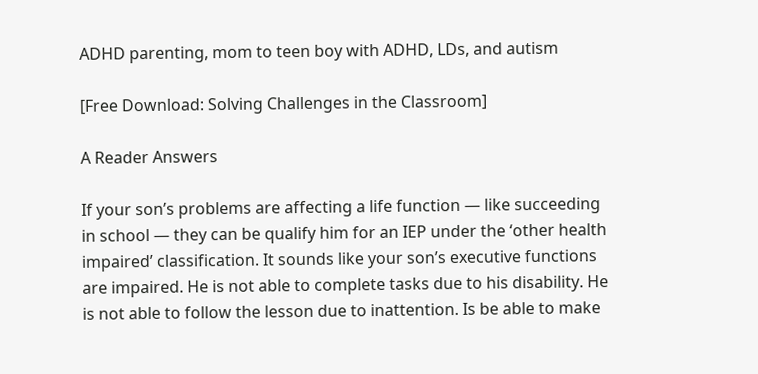ADHD parenting, mom to teen boy with ADHD, LDs, and autism

[Free Download: Solving Challenges in the Classroom]

A Reader Answers

If your son’s problems are affecting a life function — like succeeding in school — they can be qualify him for an IEP under the ‘other health impaired’ classification. It sounds like your son’s executive functions are impaired. He is not able to complete tasks due to his disability. He is not able to follow the lesson due to inattention. Is be able to make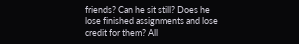friends? Can he sit still? Does he lose finished assignments and lose credit for them? All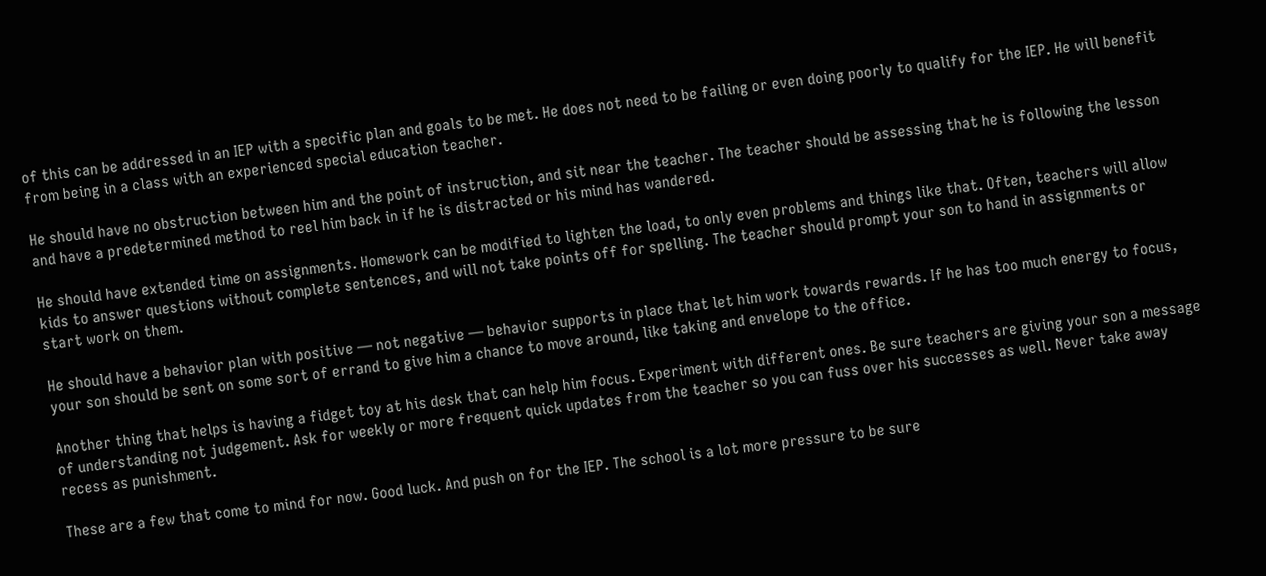of this can be addressed in an IEP with a specific plan and goals to be met. He does not need to be failing or even doing poorly to qualify for the IEP. He will benefit from being in a class with an experienced special education teacher.

He should have no obstruction between him and the point of instruction, and sit near the teacher. The teacher should be assessing that he is following the lesson and have a predetermined method to reel him back in if he is distracted or his mind has wandered.

He should have extended time on assignments. Homework can be modified to lighten the load, to only even problems and things like that. Often, teachers will allow kids to answer questions without complete sentences, and will not take points off for spelling. The teacher should prompt your son to hand in assignments or start work on them.

He should have a behavior plan with positive — not negative — behavior supports in place that let him work towards rewards. If he has too much energy to focus, your son should be sent on some sort of errand to give him a chance to move around, like taking and envelope to the office.

Another thing that helps is having a fidget toy at his desk that can help him focus. Experiment with different ones. Be sure teachers are giving your son a message of understanding not judgement. Ask for weekly or more frequent quick updates from the teacher so you can fuss over his successes as well. Never take away recess as punishment.

These are a few that come to mind for now. Good luck. And push on for the IEP. The school is a lot more pressure to be sure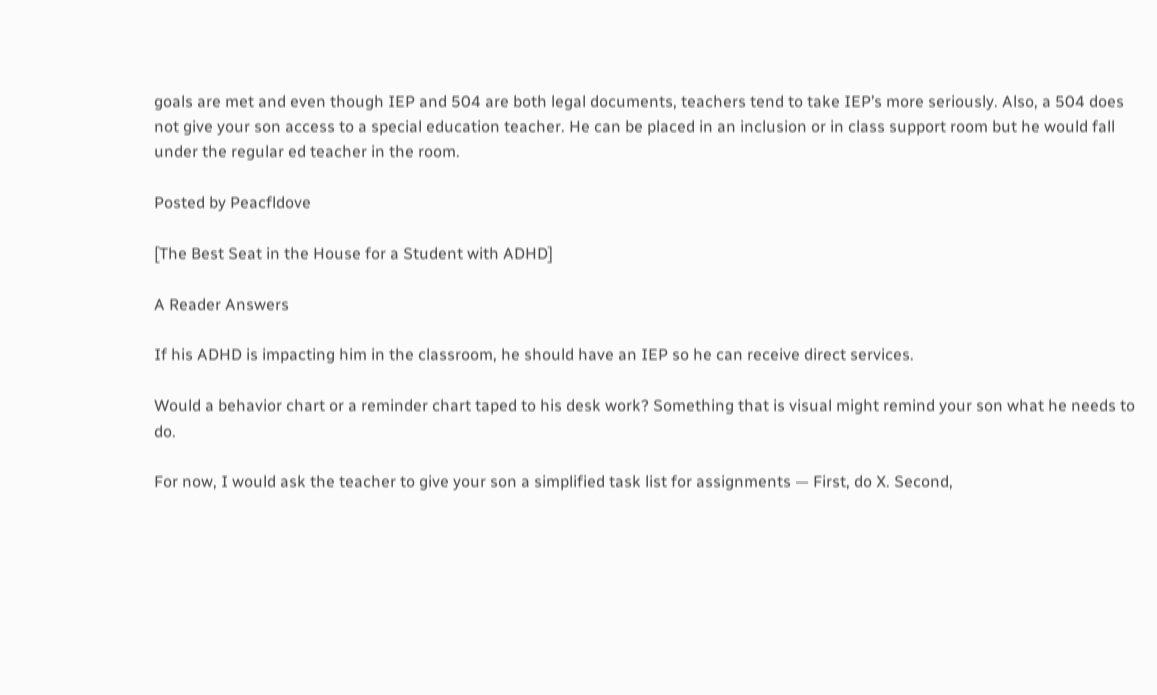goals are met and even though IEP and 504 are both legal documents, teachers tend to take IEP’s more seriously. Also, a 504 does not give your son access to a special education teacher. He can be placed in an inclusion or in class support room but he would fall under the regular ed teacher in the room.

Posted by Peacfldove

[The Best Seat in the House for a Student with ADHD]

A Reader Answers

If his ADHD is impacting him in the classroom, he should have an IEP so he can receive direct services.

Would a behavior chart or a reminder chart taped to his desk work? Something that is visual might remind your son what he needs to do.

For now, I would ask the teacher to give your son a simplified task list for assignments — First, do X. Second,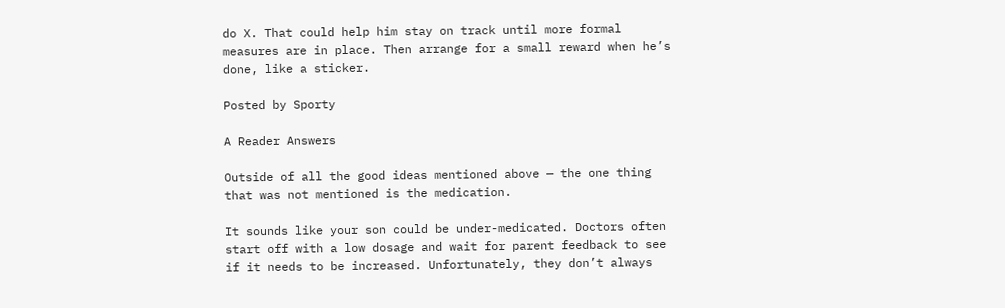do X. That could help him stay on track until more formal measures are in place. Then arrange for a small reward when he’s done, like a sticker.

Posted by Sporty

A Reader Answers

Outside of all the good ideas mentioned above — the one thing that was not mentioned is the medication.

It sounds like your son could be under-medicated. Doctors often start off with a low dosage and wait for parent feedback to see if it needs to be increased. Unfortunately, they don’t always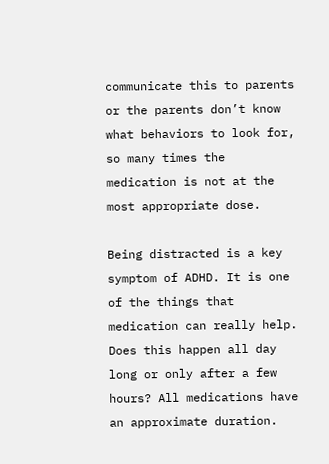communicate this to parents or the parents don’t know what behaviors to look for, so many times the medication is not at the most appropriate dose.

Being distracted is a key symptom of ADHD. It is one of the things that medication can really help. Does this happen all day long or only after a few hours? All medications have an approximate duration.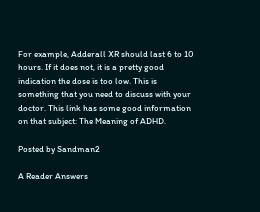For example, Adderall XR should last 6 to 10 hours. If it does not, it is a pretty good indication the dose is too low. This is something that you need to discuss with your doctor. This link has some good information on that subject: The Meaning of ADHD.

Posted by Sandman2

A Reader Answers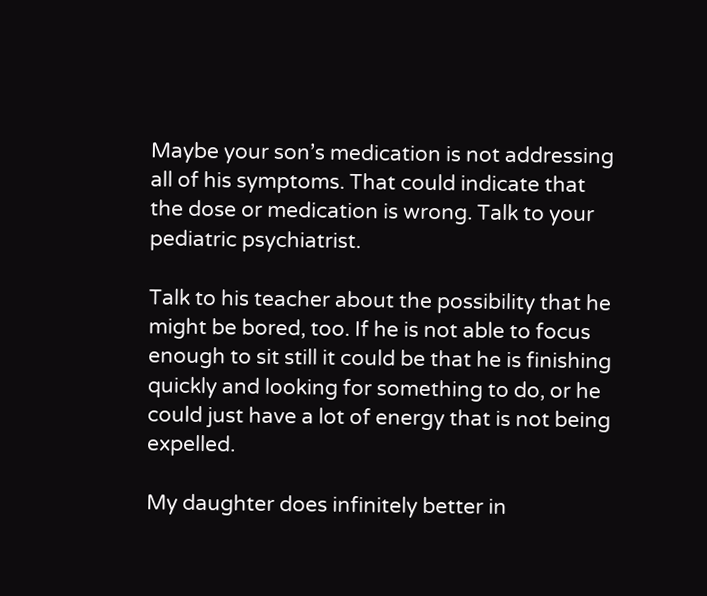Maybe your son’s medication is not addressing all of his symptoms. That could indicate that the dose or medication is wrong. Talk to your pediatric psychiatrist.

Talk to his teacher about the possibility that he might be bored, too. If he is not able to focus enough to sit still it could be that he is finishing quickly and looking for something to do, or he could just have a lot of energy that is not being expelled.

My daughter does infinitely better in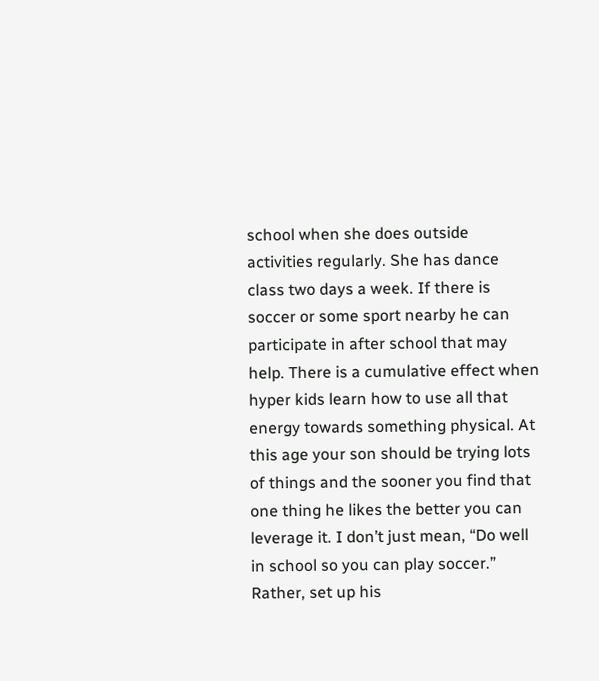school when she does outside activities regularly. She has dance class two days a week. If there is soccer or some sport nearby he can participate in after school that may help. There is a cumulative effect when hyper kids learn how to use all that energy towards something physical. At this age your son should be trying lots of things and the sooner you find that one thing he likes the better you can leverage it. I don’t just mean, “Do well in school so you can play soccer.” Rather, set up his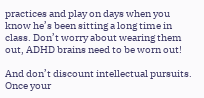practices and play on days when you know he’s been sitting a long time in class. Don’t worry about wearing them out, ADHD brains need to be worn out!

And don’t discount intellectual pursuits. Once your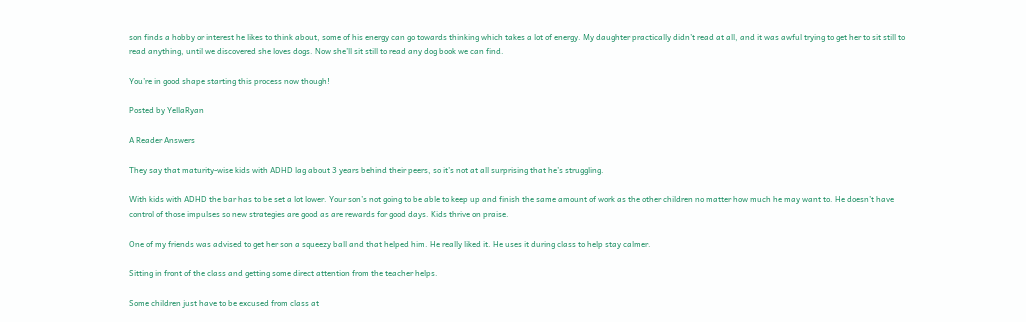son finds a hobby or interest he likes to think about, some of his energy can go towards thinking which takes a lot of energy. My daughter practically didn’t read at all, and it was awful trying to get her to sit still to read anything, until we discovered she loves dogs. Now she’ll sit still to read any dog book we can find.

You’re in good shape starting this process now though!

Posted by YellaRyan

A Reader Answers

They say that maturity-wise kids with ADHD lag about 3 years behind their peers, so it’s not at all surprising that he’s struggling.

With kids with ADHD the bar has to be set a lot lower. Your son’s not going to be able to keep up and finish the same amount of work as the other children no matter how much he may want to. He doesn’t have control of those impulses so new strategies are good as are rewards for good days. Kids thrive on praise.

One of my friends was advised to get her son a squeezy ball and that helped him. He really liked it. He uses it during class to help stay calmer.

Sitting in front of the class and getting some direct attention from the teacher helps.

Some children just have to be excused from class at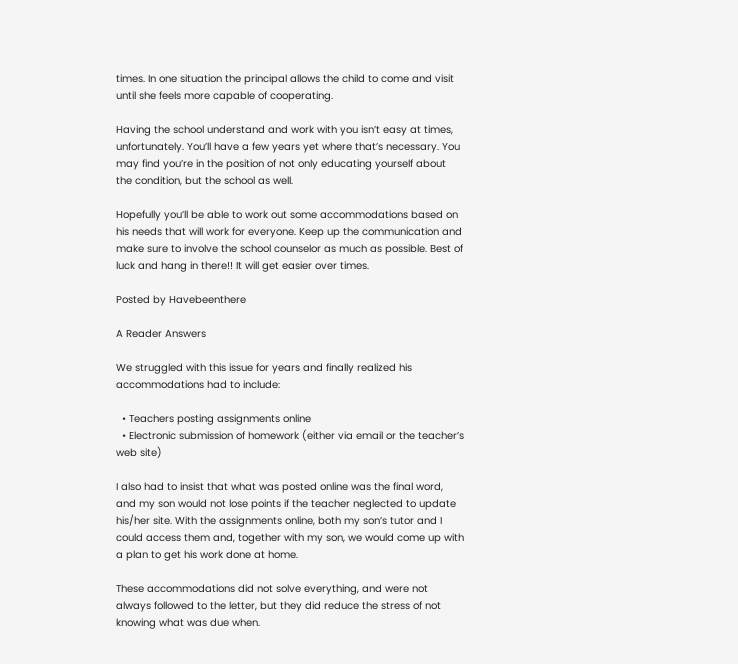times. In one situation the principal allows the child to come and visit until she feels more capable of cooperating.

Having the school understand and work with you isn’t easy at times, unfortunately. You’ll have a few years yet where that’s necessary. You may find you’re in the position of not only educating yourself about the condition, but the school as well.

Hopefully you’ll be able to work out some accommodations based on his needs that will work for everyone. Keep up the communication and make sure to involve the school counselor as much as possible. Best of luck and hang in there!! It will get easier over times.

Posted by Havebeenthere

A Reader Answers

We struggled with this issue for years and finally realized his accommodations had to include:

  • Teachers posting assignments online
  • Electronic submission of homework (either via email or the teacher’s web site)

I also had to insist that what was posted online was the final word, and my son would not lose points if the teacher neglected to update his/her site. With the assignments online, both my son’s tutor and I could access them and, together with my son, we would come up with a plan to get his work done at home.

These accommodations did not solve everything, and were not always followed to the letter, but they did reduce the stress of not knowing what was due when.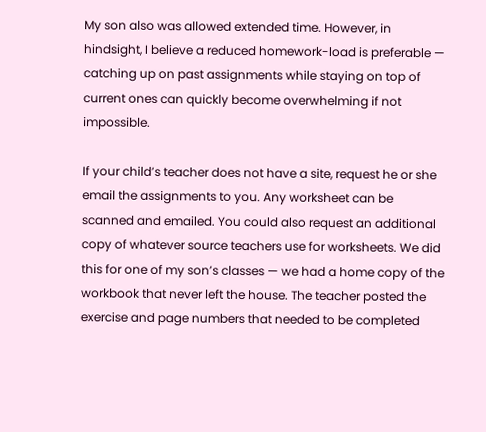My son also was allowed extended time. However, in hindsight, I believe a reduced homework-load is preferable — catching up on past assignments while staying on top of current ones can quickly become overwhelming if not impossible.

If your child’s teacher does not have a site, request he or she email the assignments to you. Any worksheet can be scanned and emailed. You could also request an additional copy of whatever source teachers use for worksheets. We did this for one of my son’s classes — we had a home copy of the workbook that never left the house. The teacher posted the exercise and page numbers that needed to be completed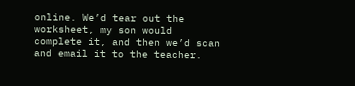online. We’d tear out the worksheet, my son would complete it, and then we’d scan and email it to the teacher.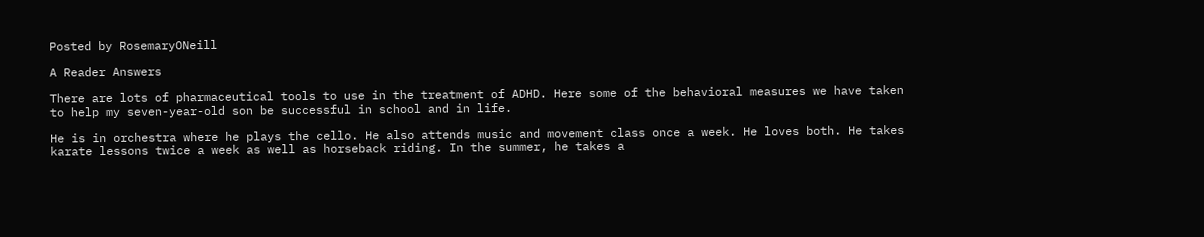Posted by RosemaryONeill

A Reader Answers

There are lots of pharmaceutical tools to use in the treatment of ADHD. Here some of the behavioral measures we have taken to help my seven-year-old son be successful in school and in life.

He is in orchestra where he plays the cello. He also attends music and movement class once a week. He loves both. He takes karate lessons twice a week as well as horseback riding. In the summer, he takes a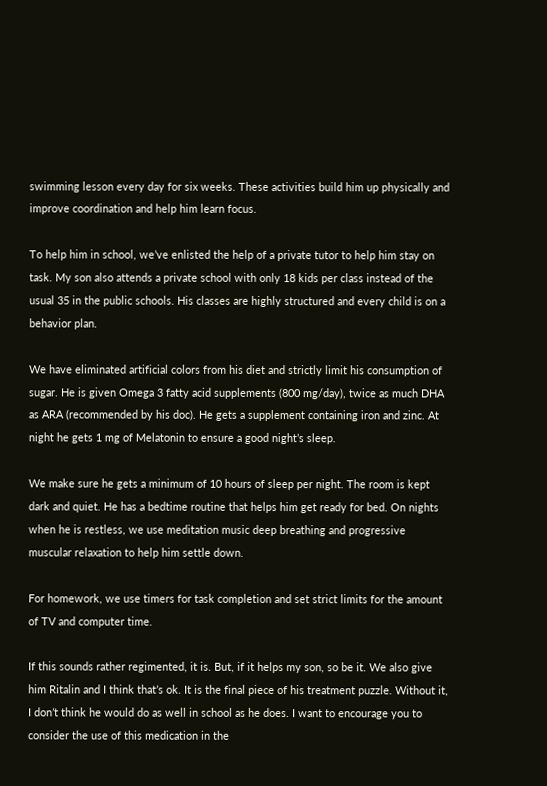swimming lesson every day for six weeks. These activities build him up physically and improve coordination and help him learn focus.

To help him in school, we’ve enlisted the help of a private tutor to help him stay on task. My son also attends a private school with only 18 kids per class instead of the usual 35 in the public schools. His classes are highly structured and every child is on a behavior plan.

We have eliminated artificial colors from his diet and strictly limit his consumption of sugar. He is given Omega 3 fatty acid supplements (800 mg/day), twice as much DHA as ARA (recommended by his doc). He gets a supplement containing iron and zinc. At night he gets 1 mg of Melatonin to ensure a good night’s sleep.

We make sure he gets a minimum of 10 hours of sleep per night. The room is kept dark and quiet. He has a bedtime routine that helps him get ready for bed. On nights when he is restless, we use meditation music deep breathing and progressive muscular relaxation to help him settle down.

For homework, we use timers for task completion and set strict limits for the amount of TV and computer time.

If this sounds rather regimented, it is. But, if it helps my son, so be it. We also give him Ritalin and I think that’s ok. It is the final piece of his treatment puzzle. Without it, I don’t think he would do as well in school as he does. I want to encourage you to consider the use of this medication in the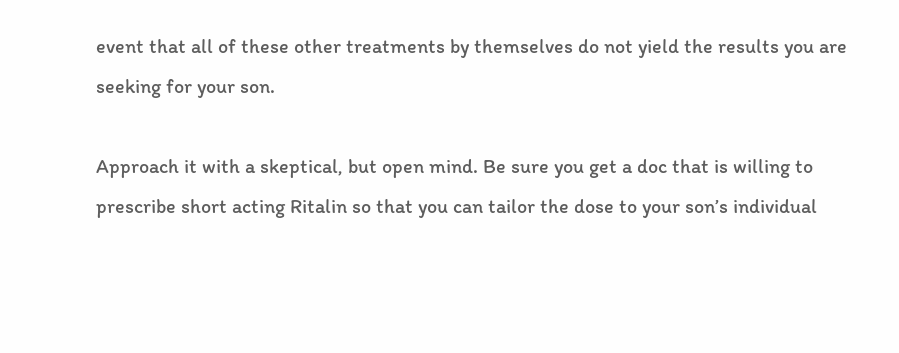event that all of these other treatments by themselves do not yield the results you are seeking for your son.

Approach it with a skeptical, but open mind. Be sure you get a doc that is willing to prescribe short acting Ritalin so that you can tailor the dose to your son’s individual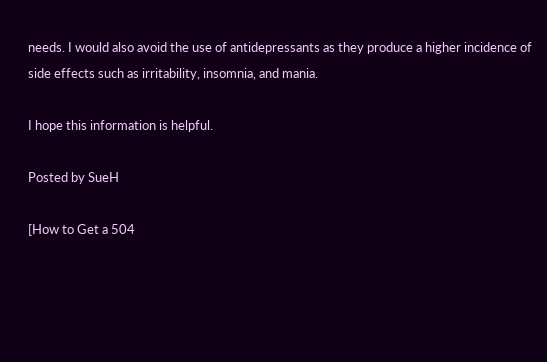needs. I would also avoid the use of antidepressants as they produce a higher incidence of side effects such as irritability, insomnia, and mania.

I hope this information is helpful.

Posted by SueH

[How to Get a 504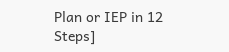Plan or IEP in 12 Steps]